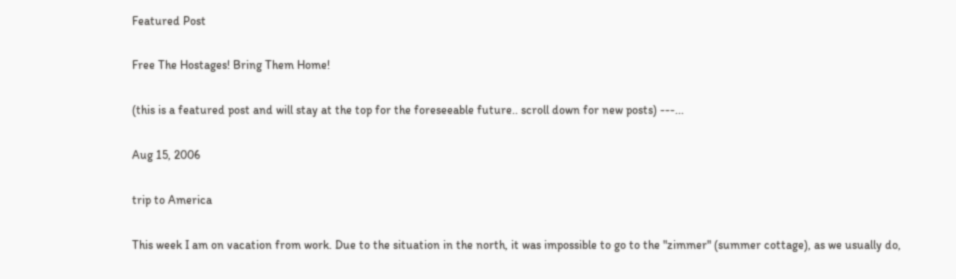Featured Post

Free The Hostages! Bring Them Home!

(this is a featured post and will stay at the top for the foreseeable future.. scroll down for new posts) ---...

Aug 15, 2006

trip to America

This week I am on vacation from work. Due to the situation in the north, it was impossible to go to the "zimmer" (summer cottage), as we usually do,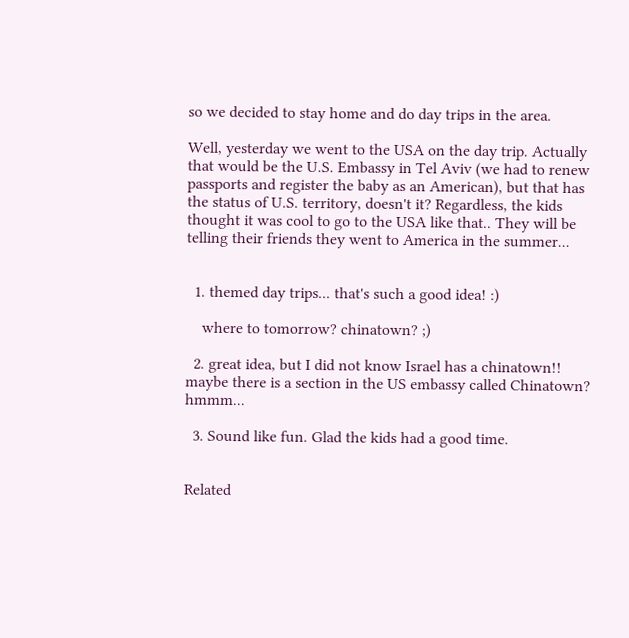so we decided to stay home and do day trips in the area.

Well, yesterday we went to the USA on the day trip. Actually that would be the U.S. Embassy in Tel Aviv (we had to renew passports and register the baby as an American), but that has the status of U.S. territory, doesn't it? Regardless, the kids thought it was cool to go to the USA like that.. They will be telling their friends they went to America in the summer...


  1. themed day trips... that's such a good idea! :)

    where to tomorrow? chinatown? ;)

  2. great idea, but I did not know Israel has a chinatown!! maybe there is a section in the US embassy called Chinatown? hmmm...

  3. Sound like fun. Glad the kids had a good time.


Related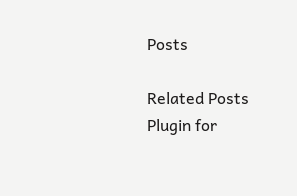Posts

Related Posts Plugin for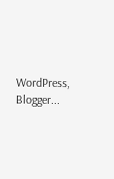WordPress, Blogger...